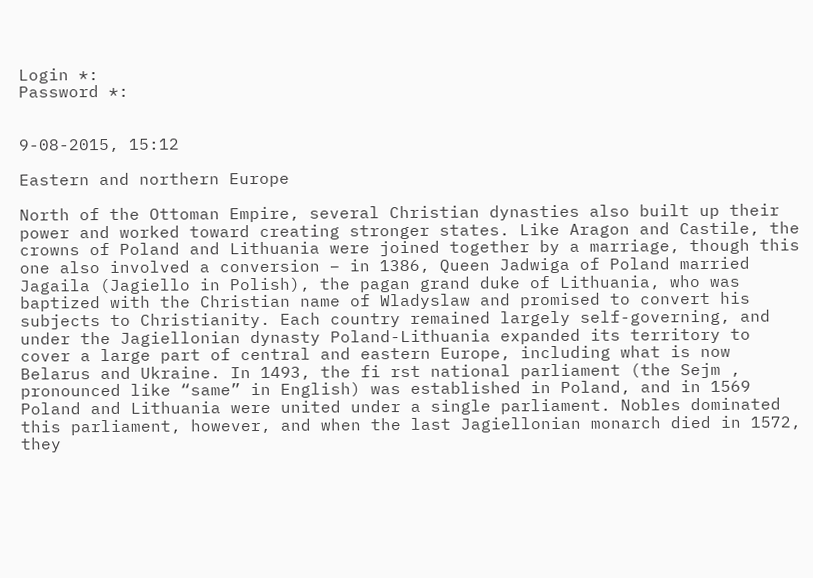Login *:
Password *:


9-08-2015, 15:12

Eastern and northern Europe

North of the Ottoman Empire, several Christian dynasties also built up their power and worked toward creating stronger states. Like Aragon and Castile, the crowns of Poland and Lithuania were joined together by a marriage, though this one also involved a conversion – in 1386, Queen Jadwiga of Poland married Jagaila (Jagiello in Polish), the pagan grand duke of Lithuania, who was baptized with the Christian name of Wladyslaw and promised to convert his subjects to Christianity. Each country remained largely self-governing, and under the Jagiellonian dynasty Poland-Lithuania expanded its territory to cover a large part of central and eastern Europe, including what is now Belarus and Ukraine. In 1493, the fi rst national parliament (the Sejm , pronounced like “same” in English) was established in Poland, and in 1569 Poland and Lithuania were united under a single parliament. Nobles dominated this parliament, however, and when the last Jagiellonian monarch died in 1572, they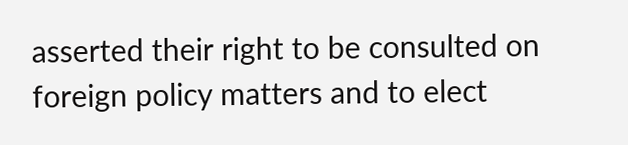asserted their right to be consulted on foreign policy matters and to elect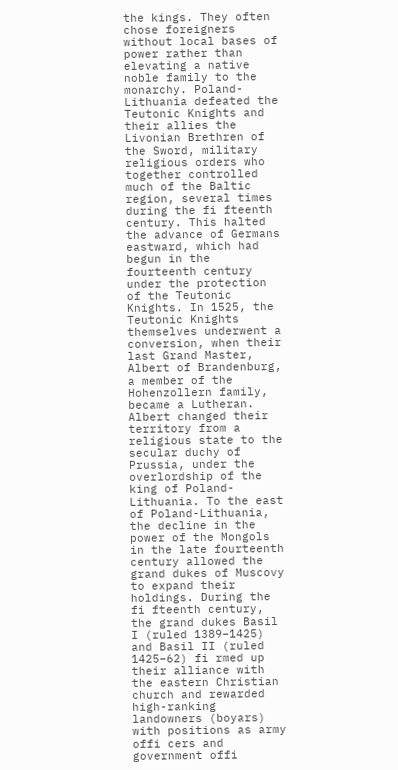the kings. They often chose foreigners without local bases of power rather than elevating a native noble family to the monarchy. Poland-Lithuania defeated the Teutonic Knights and their allies the Livonian Brethren of the Sword, military religious orders who together controlled much of the Baltic region, several times during the fi fteenth century. This halted the advance of Germans eastward, which had begun in the fourteenth century under the protection of the Teutonic Knights. In 1525, the Teutonic Knights themselves underwent a conversion, when their last Grand Master, Albert of Brandenburg, a member of the Hohenzollern family, became a Lutheran. Albert changed their territory from a religious state to the secular duchy of Prussia, under the overlordship of the king of Poland-Lithuania. To the east of Poland-Lithuania, the decline in the power of the Mongols in the late fourteenth century allowed the grand dukes of Muscovy to expand their holdings. During the fi fteenth century, the grand dukes Basil I (ruled 1389–1425) and Basil II (ruled 1425–62) fi rmed up their alliance with the eastern Christian church and rewarded high-ranking landowners (boyars) with positions as army offi cers and government offi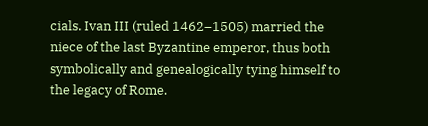cials. Ivan III (ruled 1462–1505) married the niece of the last Byzantine emperor, thus both symbolically and genealogically tying himself to the legacy of Rome.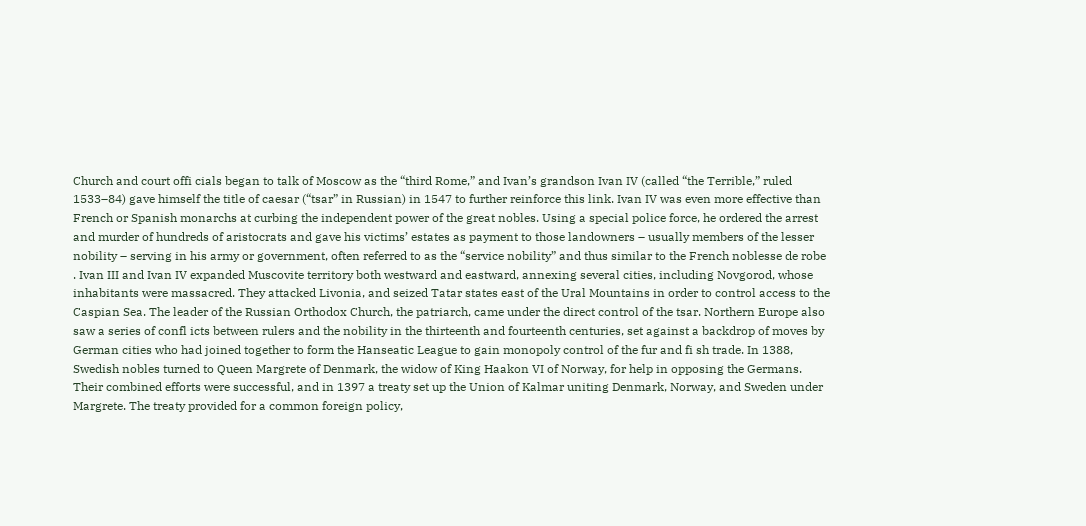Church and court offi cials began to talk of Moscow as the “third Rome,” and Ivan’s grandson Ivan IV (called “the Terrible,” ruled 1533–84) gave himself the title of caesar (“tsar” in Russian) in 1547 to further reinforce this link. Ivan IV was even more effective than French or Spanish monarchs at curbing the independent power of the great nobles. Using a special police force, he ordered the arrest and murder of hundreds of aristocrats and gave his victims’ estates as payment to those landowners – usually members of the lesser nobility – serving in his army or government, often referred to as the “service nobility” and thus similar to the French noblesse de robe . Ivan III and Ivan IV expanded Muscovite territory both westward and eastward, annexing several cities, including Novgorod, whose inhabitants were massacred. They attacked Livonia, and seized Tatar states east of the Ural Mountains in order to control access to the Caspian Sea. The leader of the Russian Orthodox Church, the patriarch, came under the direct control of the tsar. Northern Europe also saw a series of confl icts between rulers and the nobility in the thirteenth and fourteenth centuries, set against a backdrop of moves by German cities who had joined together to form the Hanseatic League to gain monopoly control of the fur and fi sh trade. In 1388, Swedish nobles turned to Queen Margrete of Denmark, the widow of King Haakon VI of Norway, for help in opposing the Germans. Their combined efforts were successful, and in 1397 a treaty set up the Union of Kalmar uniting Denmark, Norway, and Sweden under Margrete. The treaty provided for a common foreign policy,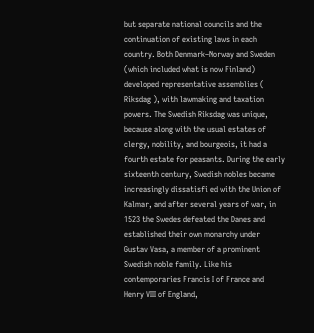but separate national councils and the continuation of existing laws in each country. Both Denmark–Norway and Sweden (which included what is now Finland) developed representative assemblies ( Riksdag ), with lawmaking and taxation powers. The Swedish Riksdag was unique, because along with the usual estates of clergy, nobility, and bourgeois, it had a fourth estate for peasants. During the early sixteenth century, Swedish nobles became increasingly dissatisfi ed with the Union of Kalmar, and after several years of war, in 1523 the Swedes defeated the Danes and established their own monarchy under Gustav Vasa, a member of a prominent Swedish noble family. Like his contemporaries Francis I of France and Henry VIII of England,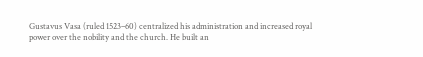Gustavus Vasa (ruled 1523–60) centralized his administration and increased royal power over the nobility and the church. He built an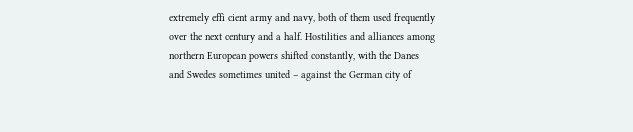extremely effi cient army and navy, both of them used frequently over the next century and a half. Hostilities and alliances among northern European powers shifted constantly, with the Danes and Swedes sometimes united – against the German city of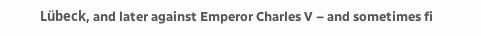Lübeck, and later against Emperor Charles V – and sometimes fi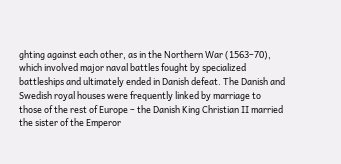ghting against each other, as in the Northern War (1563–70), which involved major naval battles fought by specialized battleships and ultimately ended in Danish defeat. The Danish and Swedish royal houses were frequently linked by marriage to those of the rest of Europe – the Danish King Christian II married the sister of the Emperor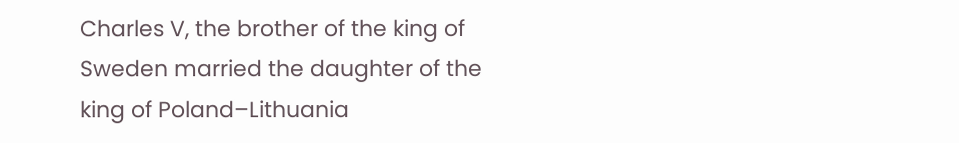Charles V, the brother of the king of Sweden married the daughter of the king of Poland–Lithuania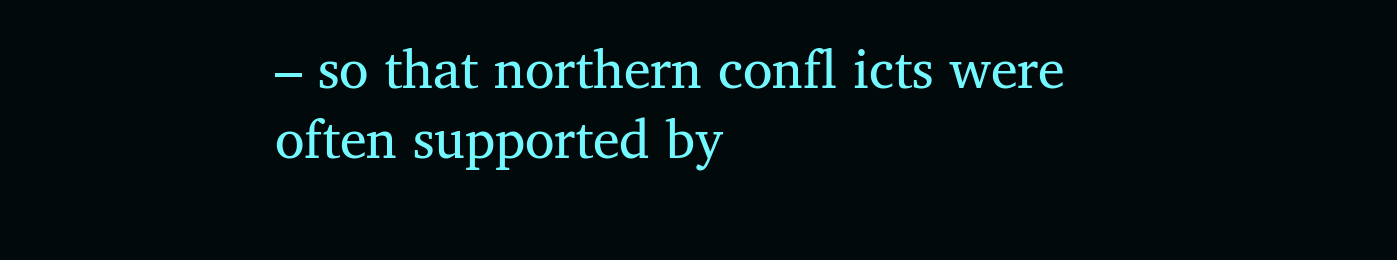– so that northern confl icts were often supported by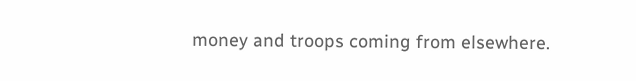money and troops coming from elsewhere.